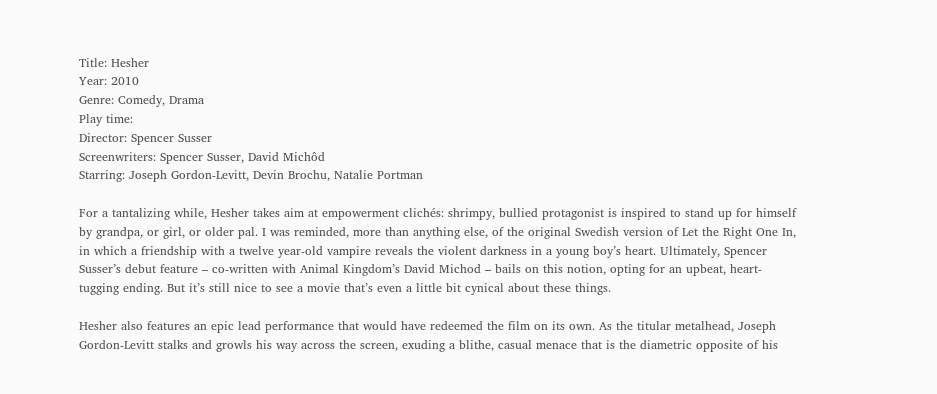Title: Hesher
Year: 2010
Genre: Comedy, Drama
Play time:
Director: Spencer Susser
Screenwriters: Spencer Susser, David Michôd
Starring: Joseph Gordon-Levitt, Devin Brochu, Natalie Portman

For a tantalizing while, Hesher takes aim at empowerment clichés: shrimpy, bullied protagonist is inspired to stand up for himself by grandpa, or girl, or older pal. I was reminded, more than anything else, of the original Swedish version of Let the Right One In, in which a friendship with a twelve year-old vampire reveals the violent darkness in a young boy’s heart. Ultimately, Spencer Susser’s debut feature – co-written with Animal Kingdom’s David Michod – bails on this notion, opting for an upbeat, heart-tugging ending. But it’s still nice to see a movie that’s even a little bit cynical about these things.

Hesher also features an epic lead performance that would have redeemed the film on its own. As the titular metalhead, Joseph Gordon-Levitt stalks and growls his way across the screen, exuding a blithe, casual menace that is the diametric opposite of his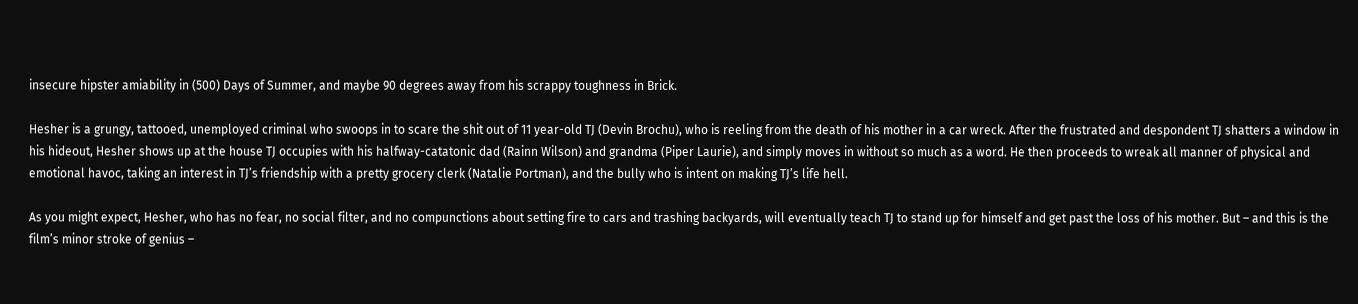insecure hipster amiability in (500) Days of Summer, and maybe 90 degrees away from his scrappy toughness in Brick.

Hesher is a grungy, tattooed, unemployed criminal who swoops in to scare the shit out of 11 year-old TJ (Devin Brochu), who is reeling from the death of his mother in a car wreck. After the frustrated and despondent TJ shatters a window in his hideout, Hesher shows up at the house TJ occupies with his halfway-catatonic dad (Rainn Wilson) and grandma (Piper Laurie), and simply moves in without so much as a word. He then proceeds to wreak all manner of physical and emotional havoc, taking an interest in TJ’s friendship with a pretty grocery clerk (Natalie Portman), and the bully who is intent on making TJ’s life hell.

As you might expect, Hesher, who has no fear, no social filter, and no compunctions about setting fire to cars and trashing backyards, will eventually teach TJ to stand up for himself and get past the loss of his mother. But – and this is the film’s minor stroke of genius –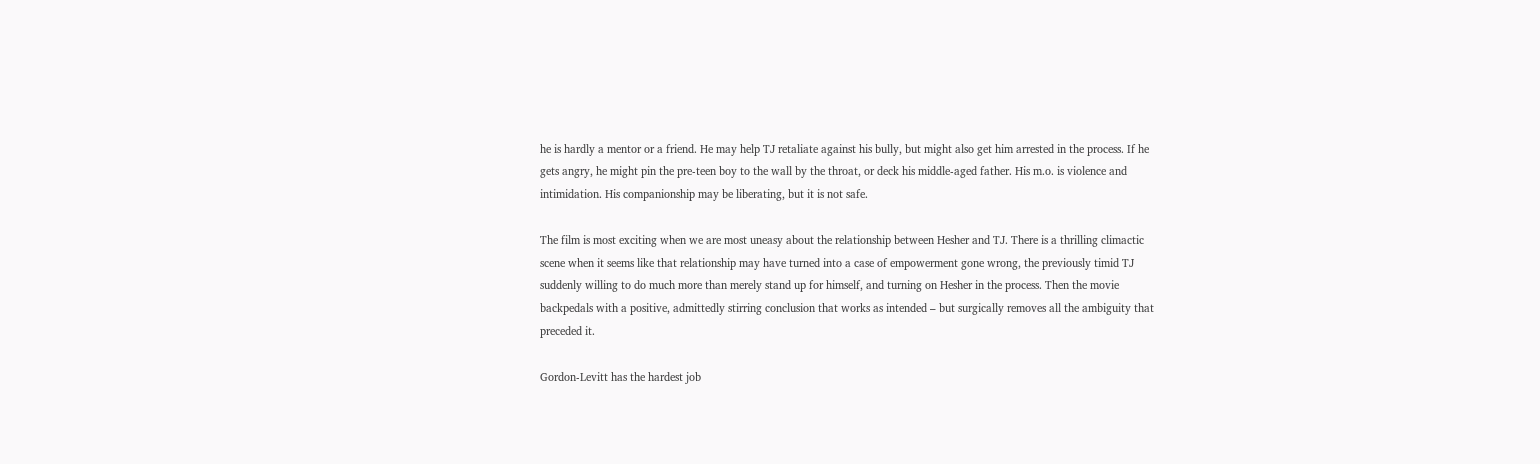he is hardly a mentor or a friend. He may help TJ retaliate against his bully, but might also get him arrested in the process. If he gets angry, he might pin the pre-teen boy to the wall by the throat, or deck his middle-aged father. His m.o. is violence and intimidation. His companionship may be liberating, but it is not safe.

The film is most exciting when we are most uneasy about the relationship between Hesher and TJ. There is a thrilling climactic scene when it seems like that relationship may have turned into a case of empowerment gone wrong, the previously timid TJ suddenly willing to do much more than merely stand up for himself, and turning on Hesher in the process. Then the movie backpedals with a positive, admittedly stirring conclusion that works as intended – but surgically removes all the ambiguity that preceded it.

Gordon-Levitt has the hardest job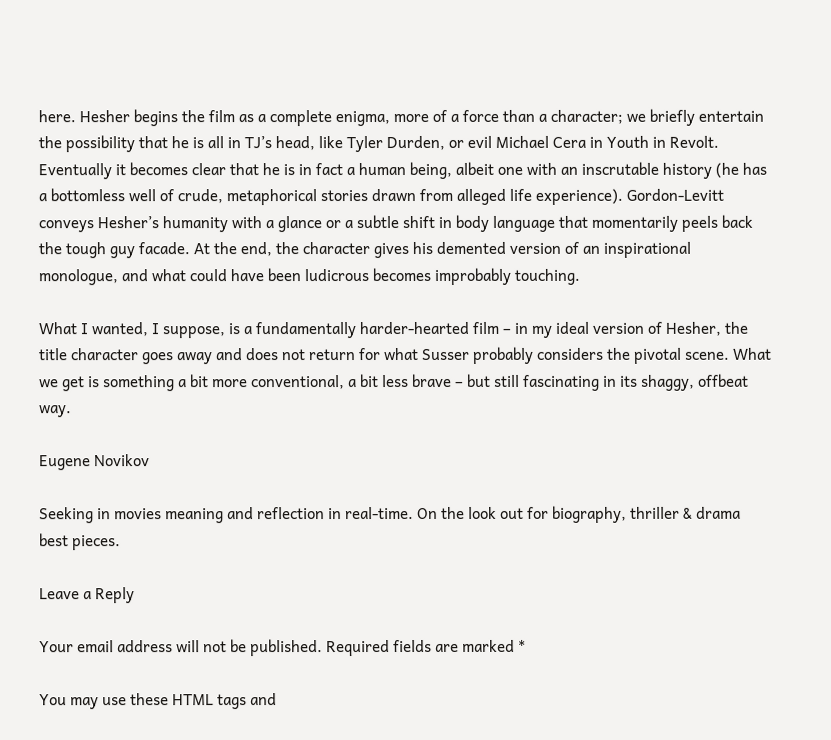here. Hesher begins the film as a complete enigma, more of a force than a character; we briefly entertain the possibility that he is all in TJ’s head, like Tyler Durden, or evil Michael Cera in Youth in Revolt. Eventually it becomes clear that he is in fact a human being, albeit one with an inscrutable history (he has a bottomless well of crude, metaphorical stories drawn from alleged life experience). Gordon-Levitt conveys Hesher’s humanity with a glance or a subtle shift in body language that momentarily peels back the tough guy facade. At the end, the character gives his demented version of an inspirational monologue, and what could have been ludicrous becomes improbably touching.

What I wanted, I suppose, is a fundamentally harder-hearted film – in my ideal version of Hesher, the title character goes away and does not return for what Susser probably considers the pivotal scene. What we get is something a bit more conventional, a bit less brave – but still fascinating in its shaggy, offbeat way.

Eugene Novikov

Seeking in movies meaning and reflection in real-time. On the look out for biography, thriller & drama best pieces.

Leave a Reply

Your email address will not be published. Required fields are marked *

You may use these HTML tags and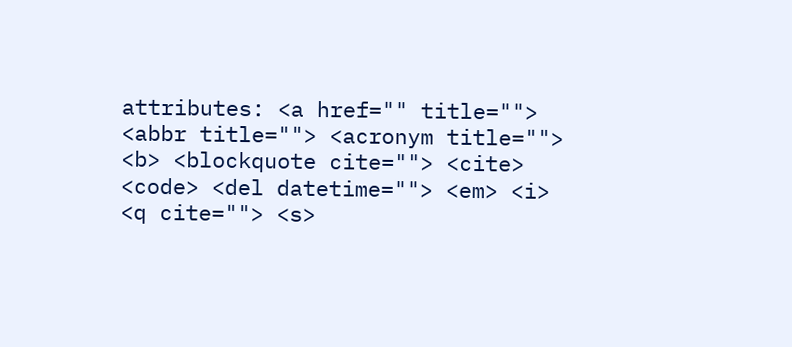attributes: <a href="" title=""> <abbr title=""> <acronym title=""> <b> <blockquote cite=""> <cite> <code> <del datetime=""> <em> <i> <q cite=""> <s>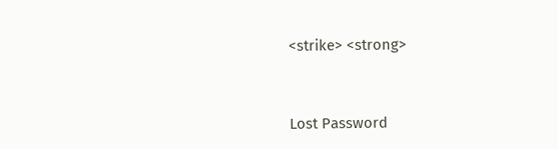<strike> <strong>


Lost Password